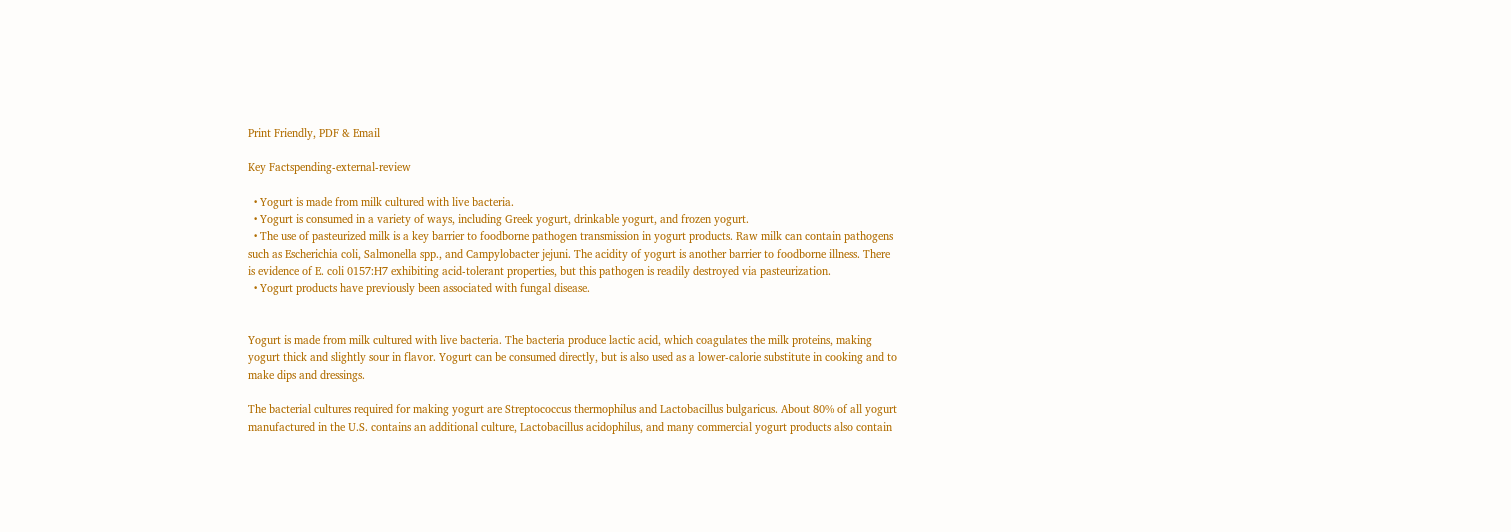Print Friendly, PDF & Email

Key Factspending-external-review

  • Yogurt is made from milk cultured with live bacteria.
  • Yogurt is consumed in a variety of ways, including Greek yogurt, drinkable yogurt, and frozen yogurt.
  • The use of pasteurized milk is a key barrier to foodborne pathogen transmission in yogurt products. Raw milk can contain pathogens such as Escherichia coli, Salmonella spp., and Campylobacter jejuni. The acidity of yogurt is another barrier to foodborne illness. There is evidence of E. coli 0157:H7 exhibiting acid-tolerant properties, but this pathogen is readily destroyed via pasteurization.
  • Yogurt products have previously been associated with fungal disease.


Yogurt is made from milk cultured with live bacteria. The bacteria produce lactic acid, which coagulates the milk proteins, making yogurt thick and slightly sour in flavor. Yogurt can be consumed directly, but is also used as a lower-calorie substitute in cooking and to make dips and dressings.

The bacterial cultures required for making yogurt are Streptococcus thermophilus and Lactobacillus bulgaricus. About 80% of all yogurt manufactured in the U.S. contains an additional culture, Lactobacillus acidophilus, and many commercial yogurt products also contain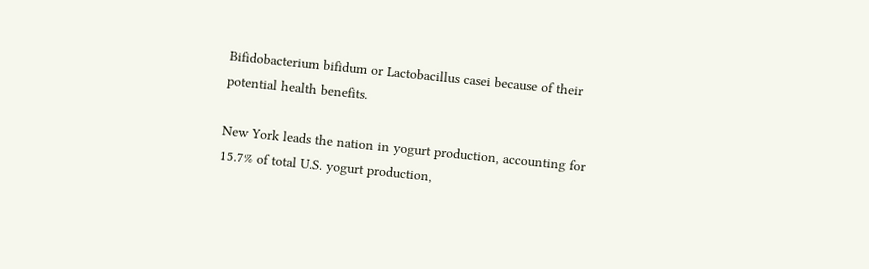Bifidobacterium bifidum or Lactobacillus casei because of their potential health benefits.

New York leads the nation in yogurt production, accounting for 15.7% of total U.S. yogurt production,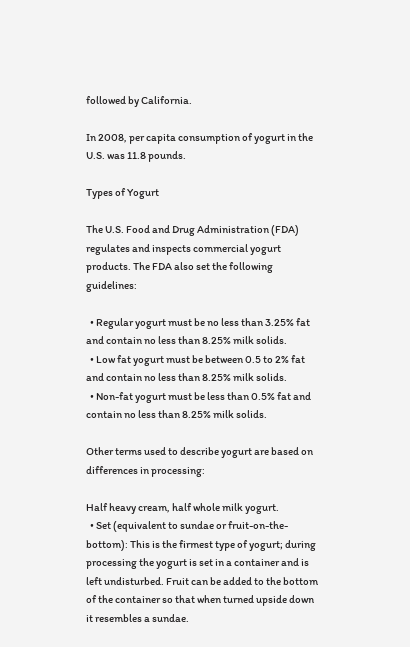followed by California.

In 2008, per capita consumption of yogurt in the U.S. was 11.8 pounds.

Types of Yogurt

The U.S. Food and Drug Administration (FDA) regulates and inspects commercial yogurt products. The FDA also set the following guidelines:

  • Regular yogurt must be no less than 3.25% fat and contain no less than 8.25% milk solids.
  • Low fat yogurt must be between 0.5 to 2% fat and contain no less than 8.25% milk solids.
  • Non-fat yogurt must be less than 0.5% fat and contain no less than 8.25% milk solids.

Other terms used to describe yogurt are based on differences in processing:

Half heavy cream, half whole milk yogurt.
  • Set (equivalent to sundae or fruit-on-the-bottom): This is the firmest type of yogurt; during processing the yogurt is set in a container and is left undisturbed. Fruit can be added to the bottom of the container so that when turned upside down it resembles a sundae.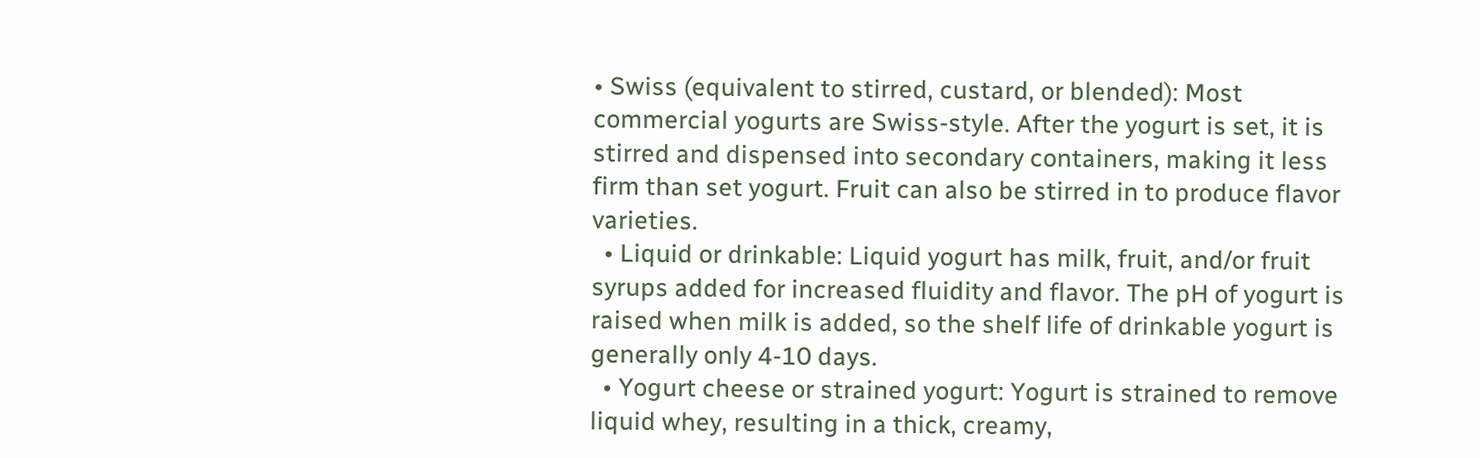• Swiss (equivalent to stirred, custard, or blended): Most commercial yogurts are Swiss-style. After the yogurt is set, it is stirred and dispensed into secondary containers, making it less firm than set yogurt. Fruit can also be stirred in to produce flavor varieties.
  • Liquid or drinkable: Liquid yogurt has milk, fruit, and/or fruit syrups added for increased fluidity and flavor. The pH of yogurt is raised when milk is added, so the shelf life of drinkable yogurt is generally only 4-10 days.
  • Yogurt cheese or strained yogurt: Yogurt is strained to remove liquid whey, resulting in a thick, creamy,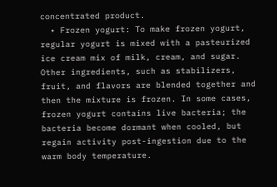concentrated product.
  • Frozen yogurt: To make frozen yogurt, regular yogurt is mixed with a pasteurized ice cream mix of milk, cream, and sugar. Other ingredients, such as stabilizers, fruit, and flavors are blended together and then the mixture is frozen. In some cases, frozen yogurt contains live bacteria; the bacteria become dormant when cooled, but regain activity post-ingestion due to the warm body temperature.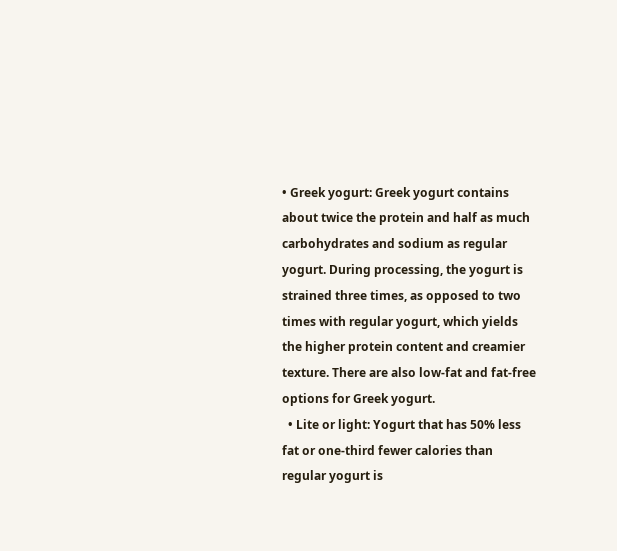• Greek yogurt: Greek yogurt contains about twice the protein and half as much carbohydrates and sodium as regular yogurt. During processing, the yogurt is strained three times, as opposed to two times with regular yogurt, which yields the higher protein content and creamier texture. There are also low-fat and fat-free options for Greek yogurt.
  • Lite or light: Yogurt that has 50% less fat or one-third fewer calories than regular yogurt is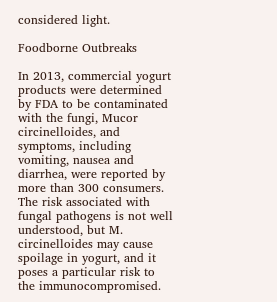considered light.

Foodborne Outbreaks

In 2013, commercial yogurt products were determined by FDA to be contaminated with the fungi, Mucor circinelloides, and symptoms, including vomiting, nausea and diarrhea, were reported by more than 300 consumers. The risk associated with fungal pathogens is not well understood, but M. circinelloides may cause spoilage in yogurt, and it poses a particular risk to the immunocompromised.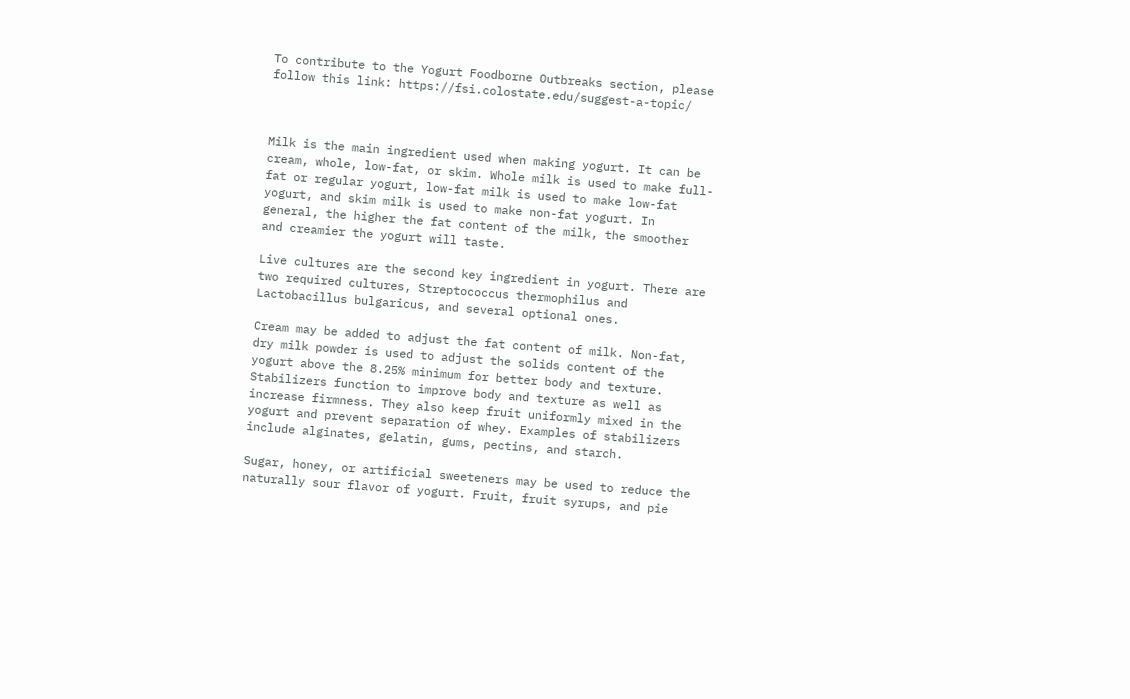To contribute to the Yogurt Foodborne Outbreaks section, please follow this link: https://fsi.colostate.edu/suggest-a-topic/



Milk is the main ingredient used when making yogurt. It can be cream, whole, low-fat, or skim. Whole milk is used to make full-fat or regular yogurt, low-fat milk is used to make low-fat yogurt, and skim milk is used to make non-fat yogurt. In general, the higher the fat content of the milk, the smoother and creamier the yogurt will taste.

Live cultures are the second key ingredient in yogurt. There are two required cultures, Streptococcus thermophilus and Lactobacillus bulgaricus, and several optional ones.

Cream may be added to adjust the fat content of milk. Non-fat, dry milk powder is used to adjust the solids content of the yogurt above the 8.25% minimum for better body and texture. Stabilizers function to improve body and texture as well as increase firmness. They also keep fruit uniformly mixed in the yogurt and prevent separation of whey. Examples of stabilizers include alginates, gelatin, gums, pectins, and starch.

Sugar, honey, or artificial sweeteners may be used to reduce the naturally sour flavor of yogurt. Fruit, fruit syrups, and pie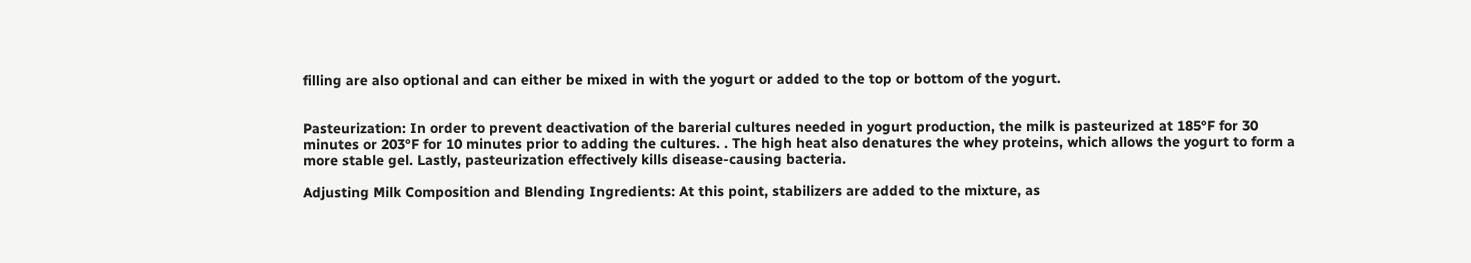filling are also optional and can either be mixed in with the yogurt or added to the top or bottom of the yogurt.


Pasteurization: In order to prevent deactivation of the barerial cultures needed in yogurt production, the milk is pasteurized at 185°F for 30 minutes or 203°F for 10 minutes prior to adding the cultures. . The high heat also denatures the whey proteins, which allows the yogurt to form a more stable gel. Lastly, pasteurization effectively kills disease-causing bacteria.

Adjusting Milk Composition and Blending Ingredients: At this point, stabilizers are added to the mixture, as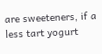are sweeteners, if a less tart yogurt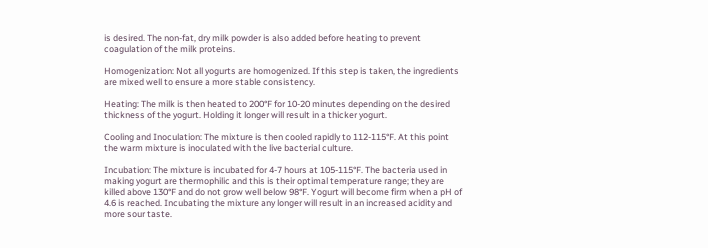is desired. The non-fat, dry milk powder is also added before heating to prevent coagulation of the milk proteins.

Homogenization: Not all yogurts are homogenized. If this step is taken, the ingredients are mixed well to ensure a more stable consistency.

Heating: The milk is then heated to 200°F for 10-20 minutes depending on the desired thickness of the yogurt. Holding it longer will result in a thicker yogurt.

Cooling and Inoculation: The mixture is then cooled rapidly to 112-115°F. At this point the warm mixture is inoculated with the live bacterial culture.

Incubation: The mixture is incubated for 4-7 hours at 105-115°F. The bacteria used in making yogurt are thermophilic and this is their optimal temperature range; they are killed above 130°F and do not grow well below 98°F. Yogurt will become firm when a pH of 4.6 is reached. Incubating the mixture any longer will result in an increased acidity and more sour taste.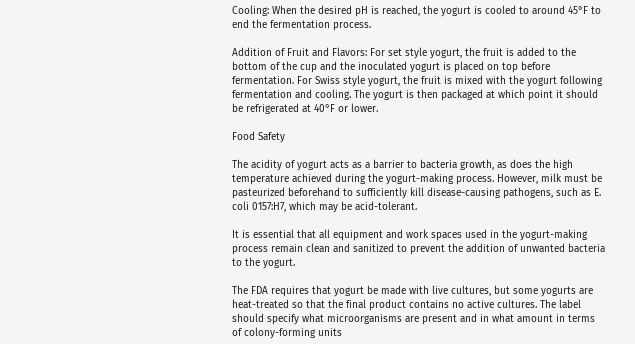Cooling: When the desired pH is reached, the yogurt is cooled to around 45°F to end the fermentation process.

Addition of Fruit and Flavors: For set style yogurt, the fruit is added to the bottom of the cup and the inoculated yogurt is placed on top before fermentation. For Swiss style yogurt, the fruit is mixed with the yogurt following fermentation and cooling. The yogurt is then packaged at which point it should be refrigerated at 40°F or lower.

Food Safety

The acidity of yogurt acts as a barrier to bacteria growth, as does the high temperature achieved during the yogurt-making process. However, milk must be pasteurized beforehand to sufficiently kill disease-causing pathogens, such as E. coli 0157:H7, which may be acid-tolerant.

It is essential that all equipment and work spaces used in the yogurt-making process remain clean and sanitized to prevent the addition of unwanted bacteria to the yogurt.

The FDA requires that yogurt be made with live cultures, but some yogurts are heat-treated so that the final product contains no active cultures. The label should specify what microorganisms are present and in what amount in terms of colony-forming units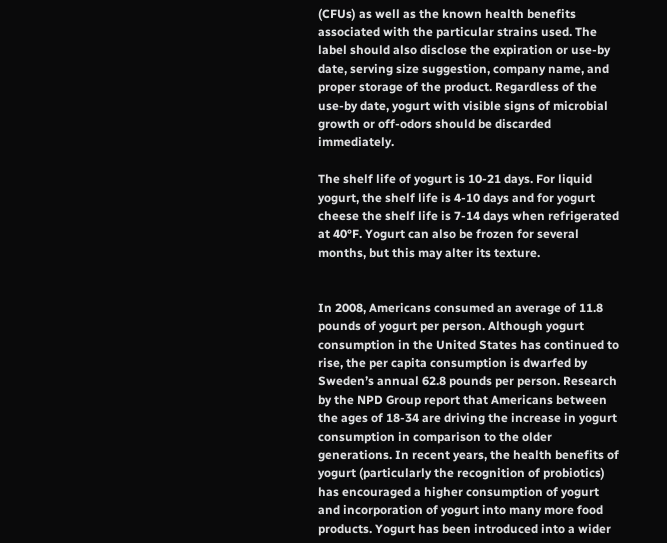(CFUs) as well as the known health benefits associated with the particular strains used. The label should also disclose the expiration or use-by date, serving size suggestion, company name, and proper storage of the product. Regardless of the use-by date, yogurt with visible signs of microbial growth or off-odors should be discarded immediately.

The shelf life of yogurt is 10-21 days. For liquid yogurt, the shelf life is 4-10 days and for yogurt cheese the shelf life is 7-14 days when refrigerated at 40°F. Yogurt can also be frozen for several months, but this may alter its texture.


In 2008, Americans consumed an average of 11.8 pounds of yogurt per person. Although yogurt consumption in the United States has continued to rise, the per capita consumption is dwarfed by Sweden’s annual 62.8 pounds per person. Research by the NPD Group report that Americans between the ages of 18-34 are driving the increase in yogurt consumption in comparison to the older generations. In recent years, the health benefits of yogurt (particularly the recognition of probiotics) has encouraged a higher consumption of yogurt and incorporation of yogurt into many more food products. Yogurt has been introduced into a wider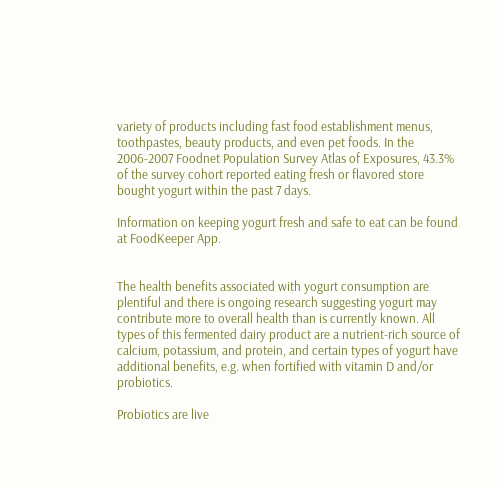variety of products including fast food establishment menus, toothpastes, beauty products, and even pet foods. In the 2006-2007 Foodnet Population Survey Atlas of Exposures, 43.3% of the survey cohort reported eating fresh or flavored store bought yogurt within the past 7 days.

Information on keeping yogurt fresh and safe to eat can be found at FoodKeeper App.


The health benefits associated with yogurt consumption are plentiful and there is ongoing research suggesting yogurt may contribute more to overall health than is currently known. All types of this fermented dairy product are a nutrient-rich source of calcium, potassium, and protein, and certain types of yogurt have additional benefits, e.g. when fortified with vitamin D and/or probiotics.

Probiotics are live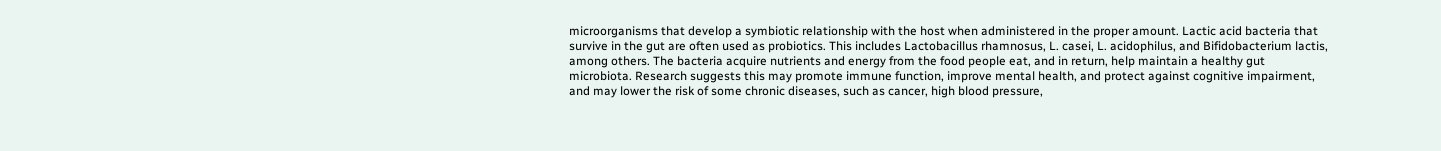microorganisms that develop a symbiotic relationship with the host when administered in the proper amount. Lactic acid bacteria that survive in the gut are often used as probiotics. This includes Lactobacillus rhamnosus, L. casei, L. acidophilus, and Bifidobacterium lactis, among others. The bacteria acquire nutrients and energy from the food people eat, and in return, help maintain a healthy gut microbiota. Research suggests this may promote immune function, improve mental health, and protect against cognitive impairment, and may lower the risk of some chronic diseases, such as cancer, high blood pressure,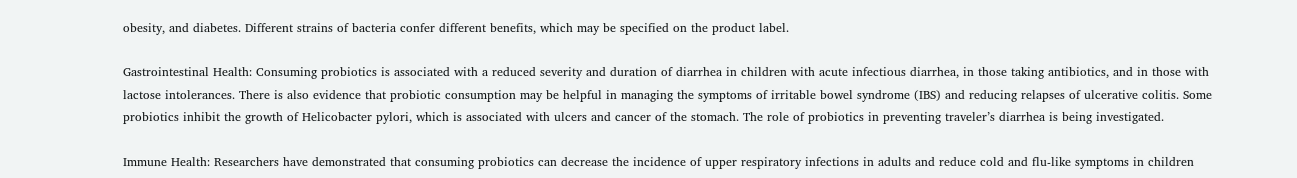obesity, and diabetes. Different strains of bacteria confer different benefits, which may be specified on the product label.

Gastrointestinal Health: Consuming probiotics is associated with a reduced severity and duration of diarrhea in children with acute infectious diarrhea, in those taking antibiotics, and in those with lactose intolerances. There is also evidence that probiotic consumption may be helpful in managing the symptoms of irritable bowel syndrome (IBS) and reducing relapses of ulcerative colitis. Some probiotics inhibit the growth of Helicobacter pylori, which is associated with ulcers and cancer of the stomach. The role of probiotics in preventing traveler’s diarrhea is being investigated.

Immune Health: Researchers have demonstrated that consuming probiotics can decrease the incidence of upper respiratory infections in adults and reduce cold and flu-like symptoms in children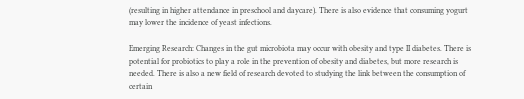(resulting in higher attendance in preschool and daycare). There is also evidence that consuming yogurt may lower the incidence of yeast infections.

Emerging Research: Changes in the gut microbiota may occur with obesity and type II diabetes. There is potential for probiotics to play a role in the prevention of obesity and diabetes, but more research is needed. There is also a new field of research devoted to studying the link between the consumption of certain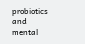probiotics and mental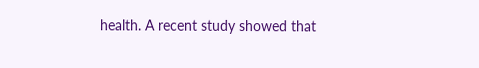health. A recent study showed that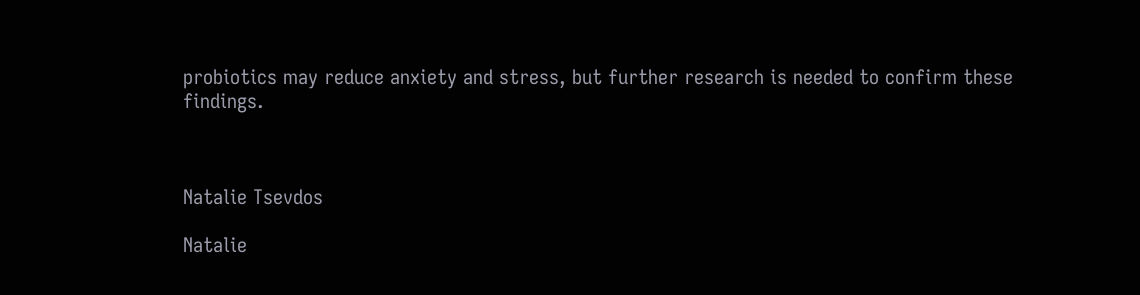probiotics may reduce anxiety and stress, but further research is needed to confirm these findings.



Natalie Tsevdos

Natalie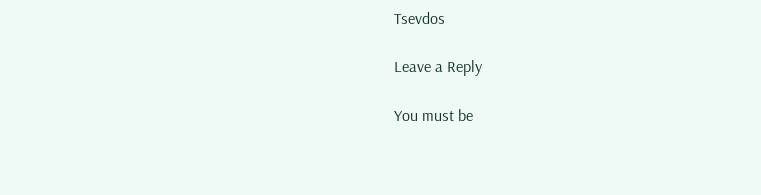Tsevdos

Leave a Reply

You must be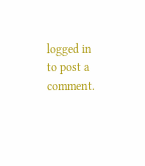logged in to post a comment.